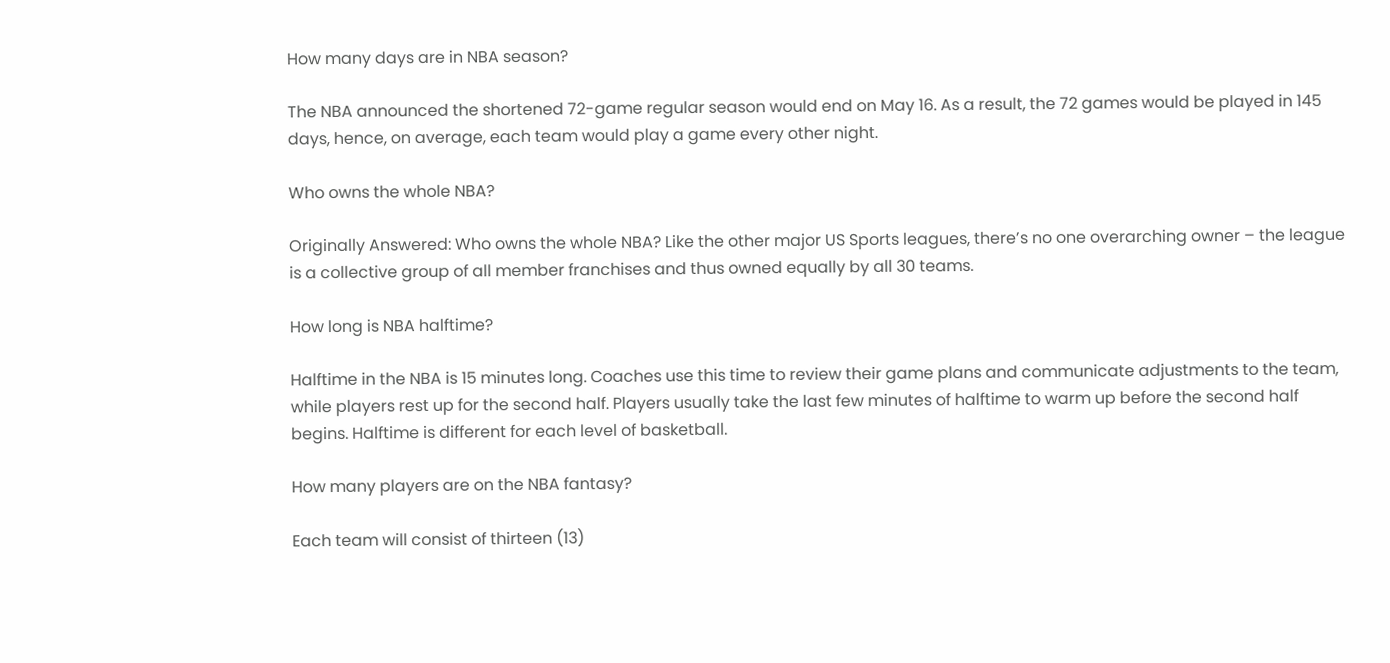How many days are in NBA season?

The NBA announced the shortened 72-game regular season would end on May 16. As a result, the 72 games would be played in 145 days, hence, on average, each team would play a game every other night.

Who owns the whole NBA?

Originally Answered: Who owns the whole NBA? Like the other major US Sports leagues, there’s no one overarching owner – the league is a collective group of all member franchises and thus owned equally by all 30 teams.

How long is NBA halftime?

Halftime in the NBA is 15 minutes long. Coaches use this time to review their game plans and communicate adjustments to the team, while players rest up for the second half. Players usually take the last few minutes of halftime to warm up before the second half begins. Halftime is different for each level of basketball.

How many players are on the NBA fantasy?

Each team will consist of thirteen (13)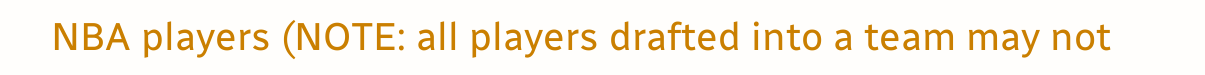NBA players (NOTE: all players drafted into a team may not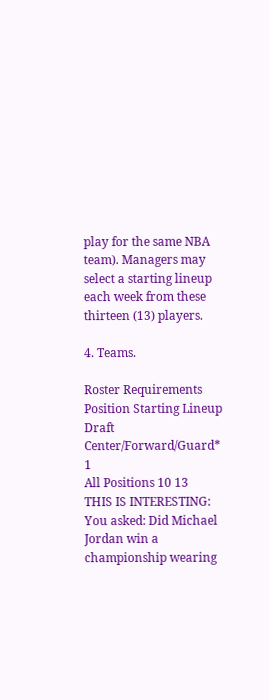play for the same NBA team). Managers may select a starting lineup each week from these thirteen (13) players.

4. Teams.

Roster Requirements
Position Starting Lineup Draft
Center/Forward/Guard* 1
All Positions 10 13
THIS IS INTERESTING:  You asked: Did Michael Jordan win a championship wearing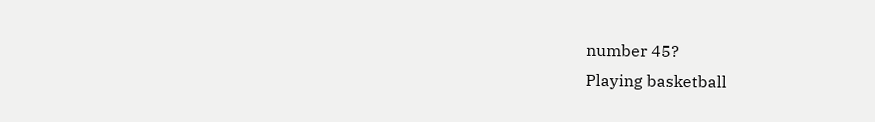number 45?
Playing basketball